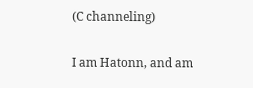(C channeling)

I am Hatonn, and am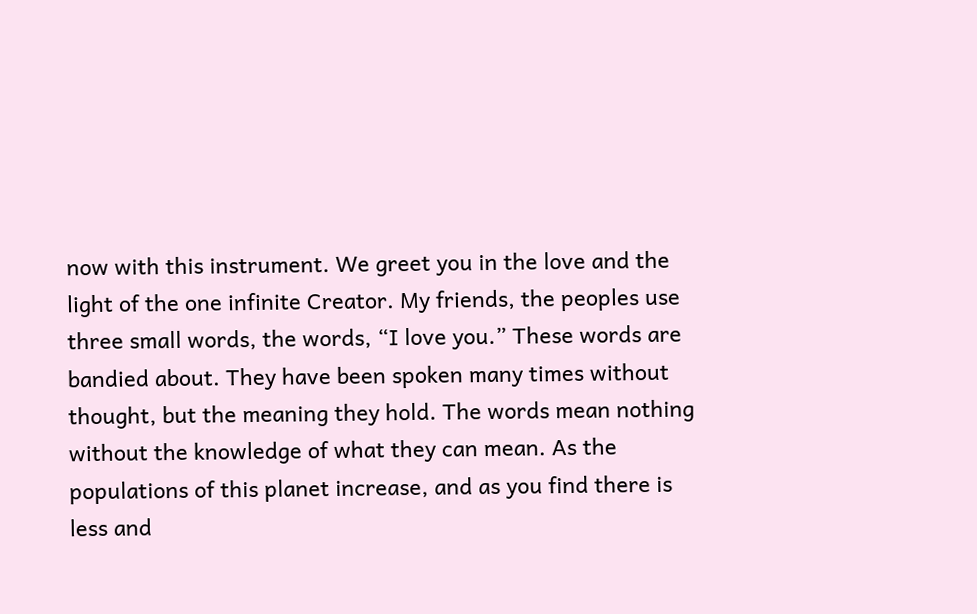now with this instrument. We greet you in the love and the light of the one infinite Creator. My friends, the peoples use three small words, the words, “I love you.” These words are bandied about. They have been spoken many times without thought, but the meaning they hold. The words mean nothing without the knowledge of what they can mean. As the populations of this planet increase, and as you find there is less and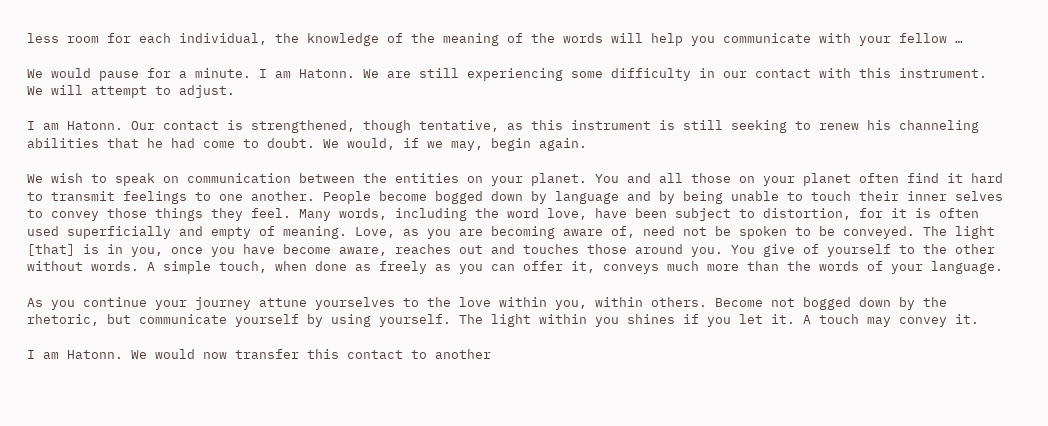less room for each individual, the knowledge of the meaning of the words will help you communicate with your fellow …

We would pause for a minute. I am Hatonn. We are still experiencing some difficulty in our contact with this instrument. We will attempt to adjust.

I am Hatonn. Our contact is strengthened, though tentative, as this instrument is still seeking to renew his channeling abilities that he had come to doubt. We would, if we may, begin again.

We wish to speak on communication between the entities on your planet. You and all those on your planet often find it hard to transmit feelings to one another. People become bogged down by language and by being unable to touch their inner selves to convey those things they feel. Many words, including the word love, have been subject to distortion, for it is often used superficially and empty of meaning. Love, as you are becoming aware of, need not be spoken to be conveyed. The light [that] is in you, once you have become aware, reaches out and touches those around you. You give of yourself to the other without words. A simple touch, when done as freely as you can offer it, conveys much more than the words of your language.

As you continue your journey attune yourselves to the love within you, within others. Become not bogged down by the rhetoric, but communicate yourself by using yourself. The light within you shines if you let it. A touch may convey it.

I am Hatonn. We would now transfer this contact to another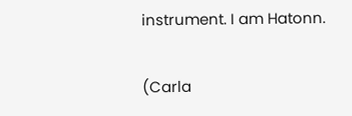instrument. I am Hatonn.

(Carla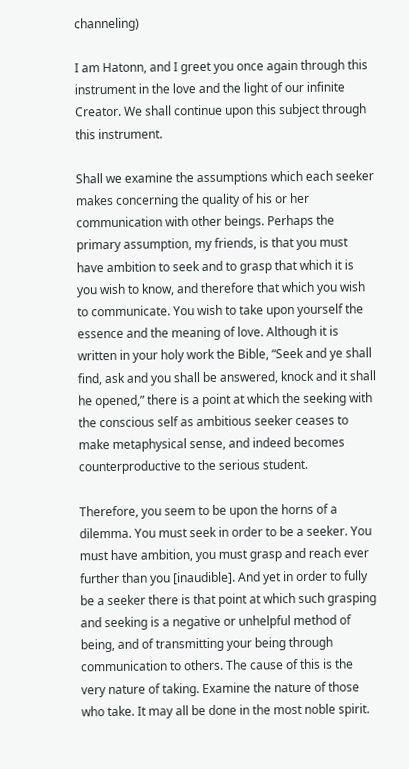channeling)

I am Hatonn, and I greet you once again through this instrument in the love and the light of our infinite Creator. We shall continue upon this subject through this instrument.

Shall we examine the assumptions which each seeker makes concerning the quality of his or her communication with other beings. Perhaps the primary assumption, my friends, is that you must have ambition to seek and to grasp that which it is you wish to know, and therefore that which you wish to communicate. You wish to take upon yourself the essence and the meaning of love. Although it is written in your holy work the Bible, “Seek and ye shall find, ask and you shall be answered, knock and it shall he opened,” there is a point at which the seeking with the conscious self as ambitious seeker ceases to make metaphysical sense, and indeed becomes counterproductive to the serious student.

Therefore, you seem to be upon the horns of a dilemma. You must seek in order to be a seeker. You must have ambition, you must grasp and reach ever further than you [inaudible]. And yet in order to fully be a seeker there is that point at which such grasping and seeking is a negative or unhelpful method of being, and of transmitting your being through communication to others. The cause of this is the very nature of taking. Examine the nature of those who take. It may all be done in the most noble spirit.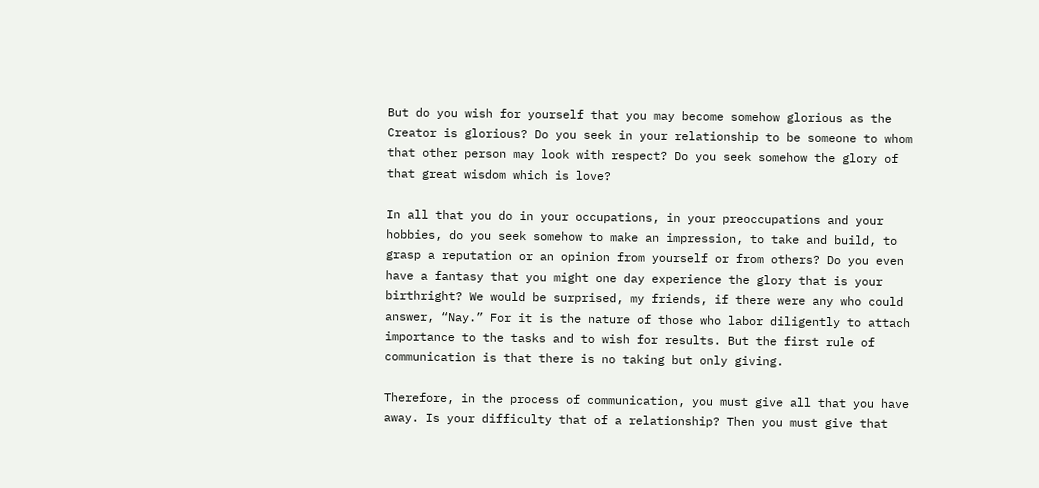But do you wish for yourself that you may become somehow glorious as the Creator is glorious? Do you seek in your relationship to be someone to whom that other person may look with respect? Do you seek somehow the glory of that great wisdom which is love?

In all that you do in your occupations, in your preoccupations and your hobbies, do you seek somehow to make an impression, to take and build, to grasp a reputation or an opinion from yourself or from others? Do you even have a fantasy that you might one day experience the glory that is your birthright? We would be surprised, my friends, if there were any who could answer, “Nay.” For it is the nature of those who labor diligently to attach importance to the tasks and to wish for results. But the first rule of communication is that there is no taking but only giving.

Therefore, in the process of communication, you must give all that you have away. Is your difficulty that of a relationship? Then you must give that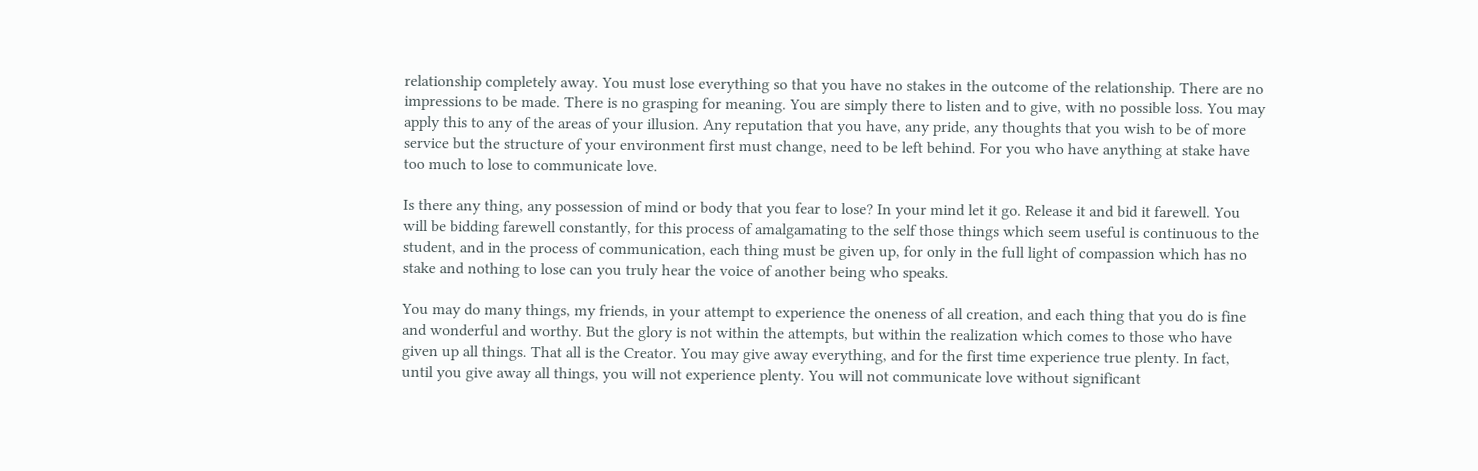relationship completely away. You must lose everything so that you have no stakes in the outcome of the relationship. There are no impressions to be made. There is no grasping for meaning. You are simply there to listen and to give, with no possible loss. You may apply this to any of the areas of your illusion. Any reputation that you have, any pride, any thoughts that you wish to be of more service but the structure of your environment first must change, need to be left behind. For you who have anything at stake have too much to lose to communicate love.

Is there any thing, any possession of mind or body that you fear to lose? In your mind let it go. Release it and bid it farewell. You will be bidding farewell constantly, for this process of amalgamating to the self those things which seem useful is continuous to the student, and in the process of communication, each thing must be given up, for only in the full light of compassion which has no stake and nothing to lose can you truly hear the voice of another being who speaks.

You may do many things, my friends, in your attempt to experience the oneness of all creation, and each thing that you do is fine and wonderful and worthy. But the glory is not within the attempts, but within the realization which comes to those who have given up all things. That all is the Creator. You may give away everything, and for the first time experience true plenty. In fact, until you give away all things, you will not experience plenty. You will not communicate love without significant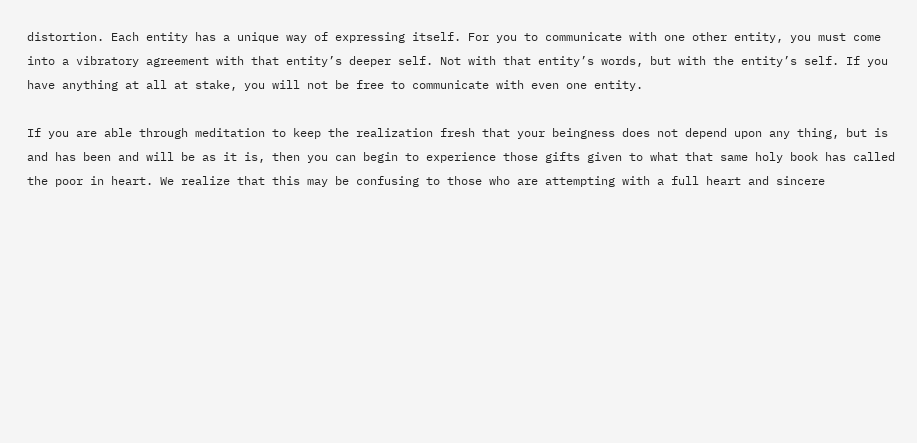distortion. Each entity has a unique way of expressing itself. For you to communicate with one other entity, you must come into a vibratory agreement with that entity’s deeper self. Not with that entity’s words, but with the entity’s self. If you have anything at all at stake, you will not be free to communicate with even one entity.

If you are able through meditation to keep the realization fresh that your beingness does not depend upon any thing, but is and has been and will be as it is, then you can begin to experience those gifts given to what that same holy book has called the poor in heart. We realize that this may be confusing to those who are attempting with a full heart and sincere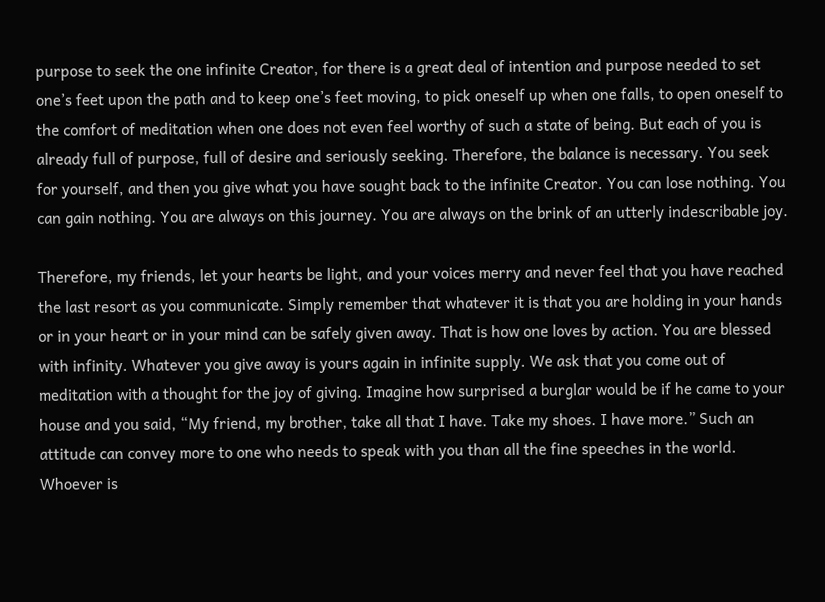purpose to seek the one infinite Creator, for there is a great deal of intention and purpose needed to set one’s feet upon the path and to keep one’s feet moving, to pick oneself up when one falls, to open oneself to the comfort of meditation when one does not even feel worthy of such a state of being. But each of you is already full of purpose, full of desire and seriously seeking. Therefore, the balance is necessary. You seek for yourself, and then you give what you have sought back to the infinite Creator. You can lose nothing. You can gain nothing. You are always on this journey. You are always on the brink of an utterly indescribable joy.

Therefore, my friends, let your hearts be light, and your voices merry and never feel that you have reached the last resort as you communicate. Simply remember that whatever it is that you are holding in your hands or in your heart or in your mind can be safely given away. That is how one loves by action. You are blessed with infinity. Whatever you give away is yours again in infinite supply. We ask that you come out of meditation with a thought for the joy of giving. Imagine how surprised a burglar would be if he came to your house and you said, “My friend, my brother, take all that I have. Take my shoes. I have more.” Such an attitude can convey more to one who needs to speak with you than all the fine speeches in the world. Whoever is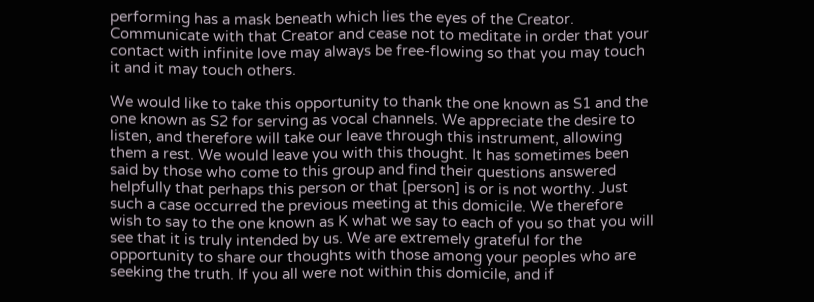performing has a mask beneath which lies the eyes of the Creator. Communicate with that Creator and cease not to meditate in order that your contact with infinite love may always be free-flowing so that you may touch it and it may touch others.

We would like to take this opportunity to thank the one known as S1 and the one known as S2 for serving as vocal channels. We appreciate the desire to listen, and therefore will take our leave through this instrument, allowing them a rest. We would leave you with this thought. It has sometimes been said by those who come to this group and find their questions answered helpfully that perhaps this person or that [person] is or is not worthy. Just such a case occurred the previous meeting at this domicile. We therefore wish to say to the one known as K what we say to each of you so that you will see that it is truly intended by us. We are extremely grateful for the opportunity to share our thoughts with those among your peoples who are seeking the truth. If you all were not within this domicile, and if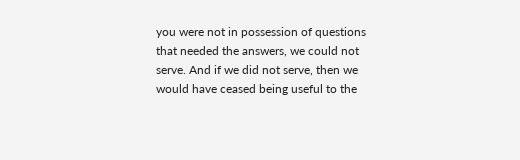you were not in possession of questions that needed the answers, we could not serve. And if we did not serve, then we would have ceased being useful to the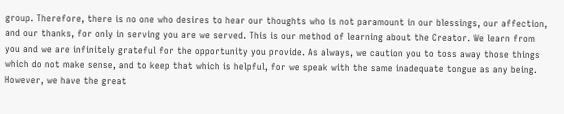group. Therefore, there is no one who desires to hear our thoughts who is not paramount in our blessings, our affection, and our thanks, for only in serving you are we served. This is our method of learning about the Creator. We learn from you and we are infinitely grateful for the opportunity you provide. As always, we caution you to toss away those things which do not make sense, and to keep that which is helpful, for we speak with the same inadequate tongue as any being. However, we have the great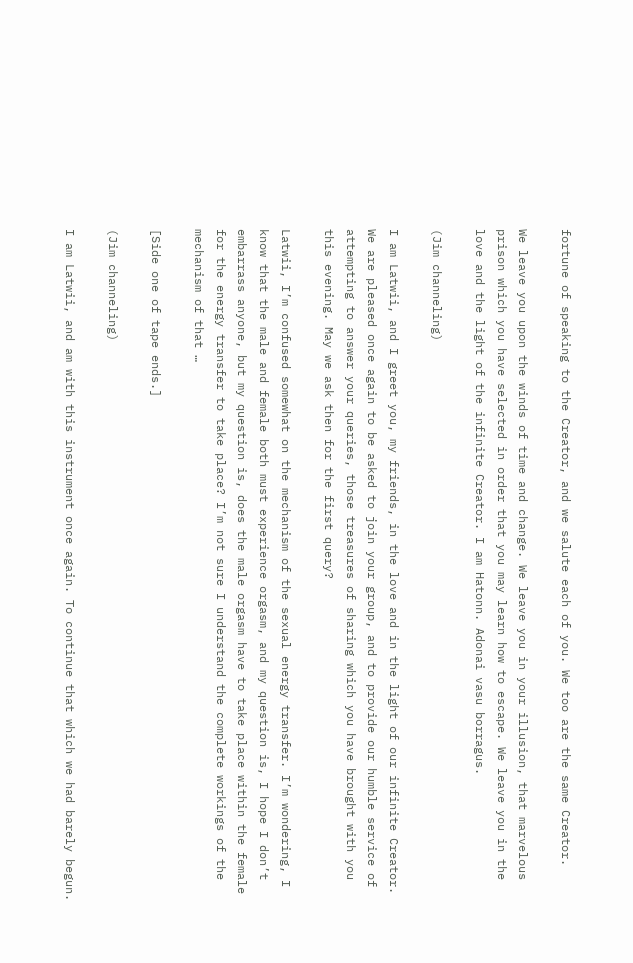fortune of speaking to the Creator, and we salute each of you. We too are the same Creator.

We leave you upon the winds of time and change. We leave you in your illusion, that marvelous prison which you have selected in order that you may learn how to escape. We leave you in the love and the light of the infinite Creator. I am Hatonn. Adonai vasu borragus.

(Jim channeling)

I am Latwii, and I greet you, my friends, in the love and in the light of our infinite Creator. We are pleased once again to be asked to join your group, and to provide our humble service of attempting to answer your queries, those treasures of sharing which you have brought with you this evening. May we ask then for the first query?

Latwii, I’m confused somewhat on the mechanism of the sexual energy transfer. I’m wondering, I know that the male and female both must experience orgasm, and my question is, I hope I don’t embarrass anyone, but my question is, does the male orgasm have to take place within the female for the energy transfer to take place? I’m not sure I understand the complete workings of the mechanism of that …

[Side one of tape ends.]

(Jim channeling)

I am Latwii, and am with this instrument once again. To continue that which we had barely begun.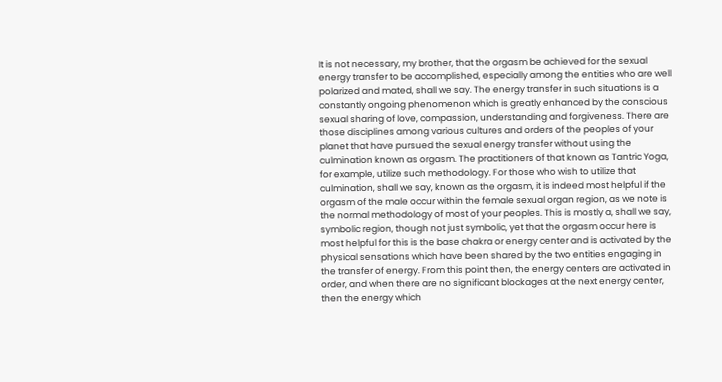It is not necessary, my brother, that the orgasm be achieved for the sexual energy transfer to be accomplished, especially among the entities who are well polarized and mated, shall we say. The energy transfer in such situations is a constantly ongoing phenomenon which is greatly enhanced by the conscious sexual sharing of love, compassion, understanding and forgiveness. There are those disciplines among various cultures and orders of the peoples of your planet that have pursued the sexual energy transfer without using the culmination known as orgasm. The practitioners of that known as Tantric Yoga, for example, utilize such methodology. For those who wish to utilize that culmination, shall we say, known as the orgasm, it is indeed most helpful if the orgasm of the male occur within the female sexual organ region, as we note is the normal methodology of most of your peoples. This is mostly a, shall we say, symbolic region, though not just symbolic, yet that the orgasm occur here is most helpful for this is the base chakra or energy center and is activated by the physical sensations which have been shared by the two entities engaging in the transfer of energy. From this point then, the energy centers are activated in order, and when there are no significant blockages at the next energy center, then the energy which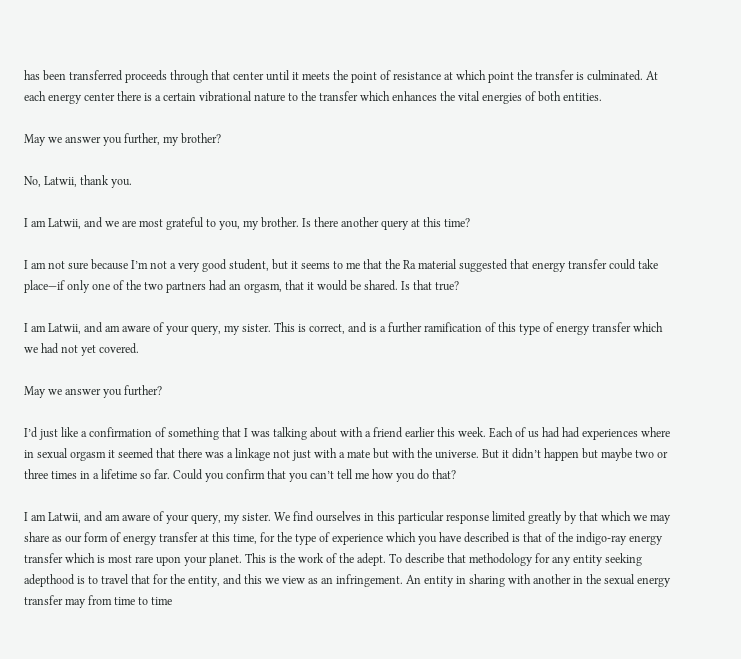has been transferred proceeds through that center until it meets the point of resistance at which point the transfer is culminated. At each energy center there is a certain vibrational nature to the transfer which enhances the vital energies of both entities.

May we answer you further, my brother?

No, Latwii, thank you.

I am Latwii, and we are most grateful to you, my brother. Is there another query at this time?

I am not sure because I’m not a very good student, but it seems to me that the Ra material suggested that energy transfer could take place—if only one of the two partners had an orgasm, that it would be shared. Is that true?

I am Latwii, and am aware of your query, my sister. This is correct, and is a further ramification of this type of energy transfer which we had not yet covered.

May we answer you further?

I’d just like a confirmation of something that I was talking about with a friend earlier this week. Each of us had had experiences where in sexual orgasm it seemed that there was a linkage not just with a mate but with the universe. But it didn’t happen but maybe two or three times in a lifetime so far. Could you confirm that you can’t tell me how you do that?

I am Latwii, and am aware of your query, my sister. We find ourselves in this particular response limited greatly by that which we may share as our form of energy transfer at this time, for the type of experience which you have described is that of the indigo-ray energy transfer which is most rare upon your planet. This is the work of the adept. To describe that methodology for any entity seeking adepthood is to travel that for the entity, and this we view as an infringement. An entity in sharing with another in the sexual energy transfer may from time to time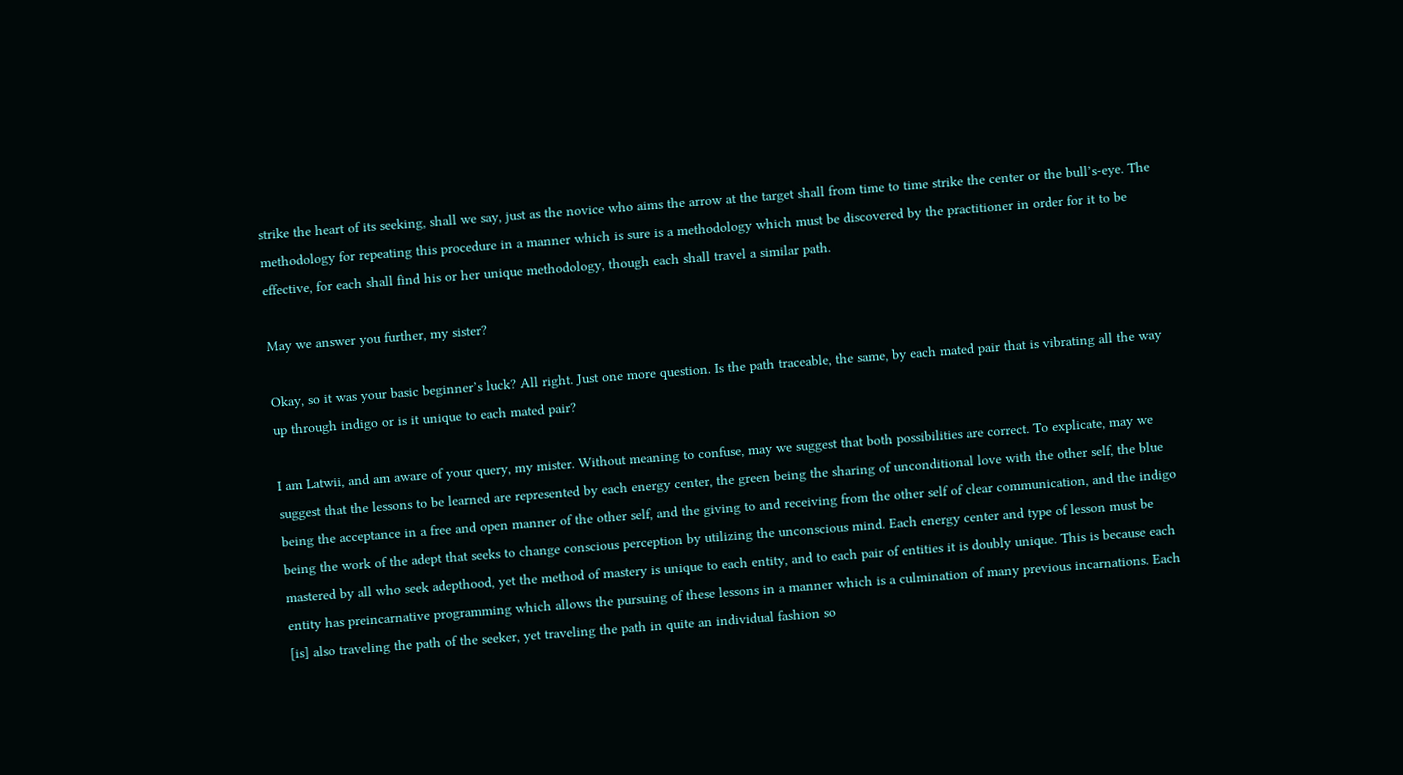strike the heart of its seeking, shall we say, just as the novice who aims the arrow at the target shall from time to time strike the center or the bull’s-eye. The methodology for repeating this procedure in a manner which is sure is a methodology which must be discovered by the practitioner in order for it to be effective, for each shall find his or her unique methodology, though each shall travel a similar path.

May we answer you further, my sister?

Okay, so it was your basic beginner’s luck? All right. Just one more question. Is the path traceable, the same, by each mated pair that is vibrating all the way up through indigo or is it unique to each mated pair?

I am Latwii, and am aware of your query, my mister. Without meaning to confuse, may we suggest that both possibilities are correct. To explicate, may we suggest that the lessons to be learned are represented by each energy center, the green being the sharing of unconditional love with the other self, the blue being the acceptance in a free and open manner of the other self, and the giving to and receiving from the other self of clear communication, and the indigo being the work of the adept that seeks to change conscious perception by utilizing the unconscious mind. Each energy center and type of lesson must be mastered by all who seek adepthood, yet the method of mastery is unique to each entity, and to each pair of entities it is doubly unique. This is because each entity has preincarnative programming which allows the pursuing of these lessons in a manner which is a culmination of many previous incarnations. Each [is] also traveling the path of the seeker, yet traveling the path in quite an individual fashion so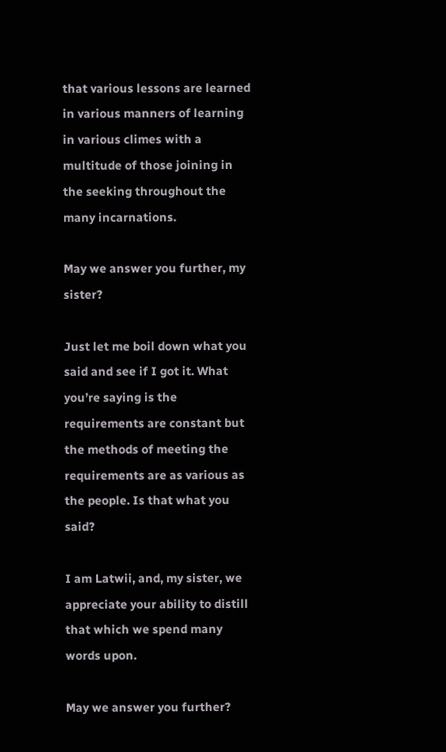that various lessons are learned in various manners of learning in various climes with a multitude of those joining in the seeking throughout the many incarnations.

May we answer you further, my sister?

Just let me boil down what you said and see if I got it. What you’re saying is the requirements are constant but the methods of meeting the requirements are as various as the people. Is that what you said?

I am Latwii, and, my sister, we appreciate your ability to distill that which we spend many words upon.

May we answer you further?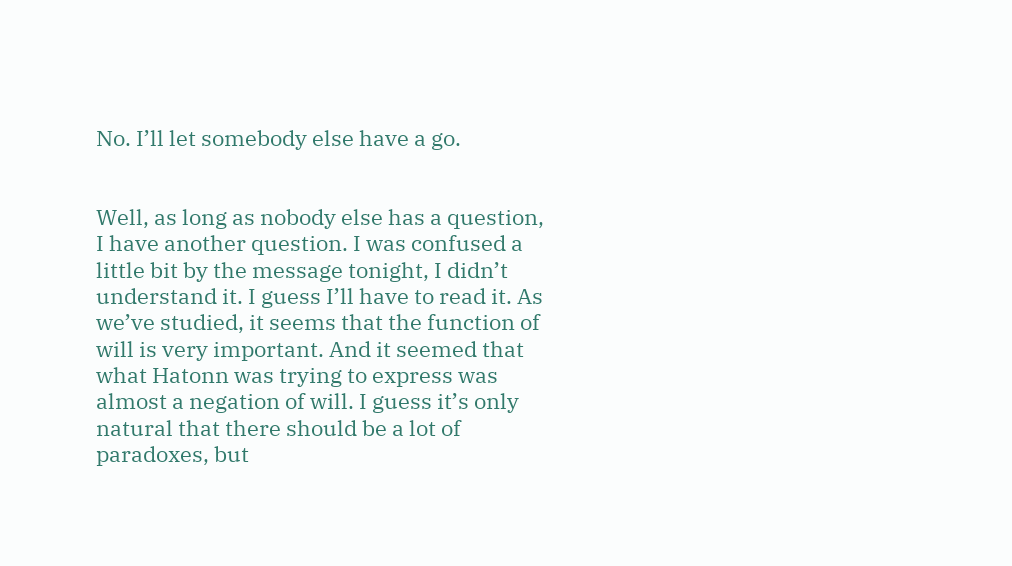No. I’ll let somebody else have a go.


Well, as long as nobody else has a question, I have another question. I was confused a little bit by the message tonight, I didn’t understand it. I guess I’ll have to read it. As we’ve studied, it seems that the function of will is very important. And it seemed that what Hatonn was trying to express was almost a negation of will. I guess it’s only natural that there should be a lot of paradoxes, but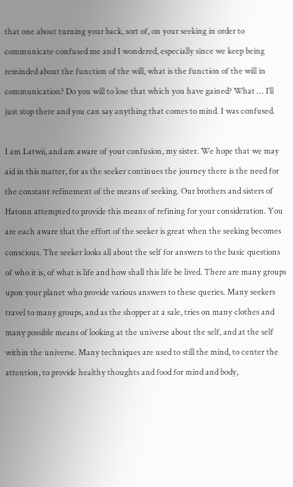that one about turning your back, sort of, on your seeking in order to communicate confused me and I wondered, especially since we keep being reminded about the function of the will, what is the function of the will in communication? Do you will to lose that which you have gained? What … I’ll just stop there and you can say anything that comes to mind. I was confused.

I am Latwii, and am aware of your confusion, my sister. We hope that we may aid in this matter, for as the seeker continues the journey there is the need for the constant refinement of the means of seeking. Our brothers and sisters of Hatonn attempted to provide this means of refining for your consideration. You are each aware that the effort of the seeker is great when the seeking becomes conscious. The seeker looks all about the self for answers to the basic questions of who it is, of what is life and how shall this life be lived. There are many groups upon your planet who provide various answers to these queries. Many seekers travel to many groups, and as the shopper at a sale, tries on many clothes and many possible means of looking at the universe about the self, and at the self within the universe. Many techniques are used to still the mind, to center the attention, to provide healthy thoughts and food for mind and body,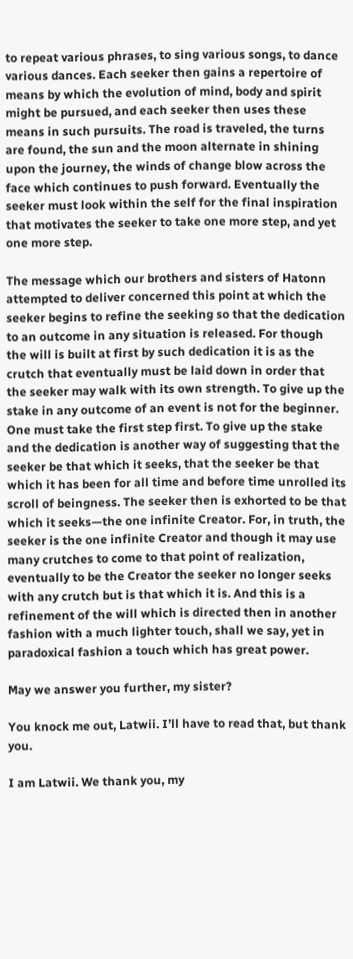to repeat various phrases, to sing various songs, to dance various dances. Each seeker then gains a repertoire of means by which the evolution of mind, body and spirit might be pursued, and each seeker then uses these means in such pursuits. The road is traveled, the turns are found, the sun and the moon alternate in shining upon the journey, the winds of change blow across the face which continues to push forward. Eventually the seeker must look within the self for the final inspiration that motivates the seeker to take one more step, and yet one more step.

The message which our brothers and sisters of Hatonn attempted to deliver concerned this point at which the seeker begins to refine the seeking so that the dedication to an outcome in any situation is released. For though the will is built at first by such dedication it is as the crutch that eventually must be laid down in order that the seeker may walk with its own strength. To give up the stake in any outcome of an event is not for the beginner. One must take the first step first. To give up the stake and the dedication is another way of suggesting that the seeker be that which it seeks, that the seeker be that which it has been for all time and before time unrolled its scroll of beingness. The seeker then is exhorted to be that which it seeks—the one infinite Creator. For, in truth, the seeker is the one infinite Creator and though it may use many crutches to come to that point of realization, eventually to be the Creator the seeker no longer seeks with any crutch but is that which it is. And this is a refinement of the will which is directed then in another fashion with a much lighter touch, shall we say, yet in paradoxical fashion a touch which has great power.

May we answer you further, my sister?

You knock me out, Latwii. I’ll have to read that, but thank you.

I am Latwii. We thank you, my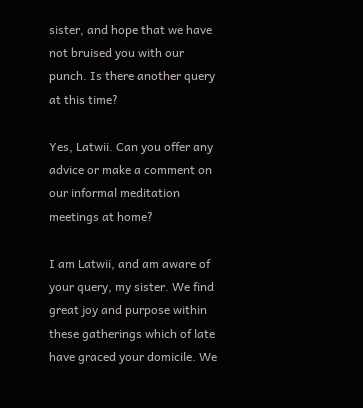sister, and hope that we have not bruised you with our punch. Is there another query at this time?

Yes, Latwii. Can you offer any advice or make a comment on our informal meditation meetings at home?

I am Latwii, and am aware of your query, my sister. We find great joy and purpose within these gatherings which of late have graced your domicile. We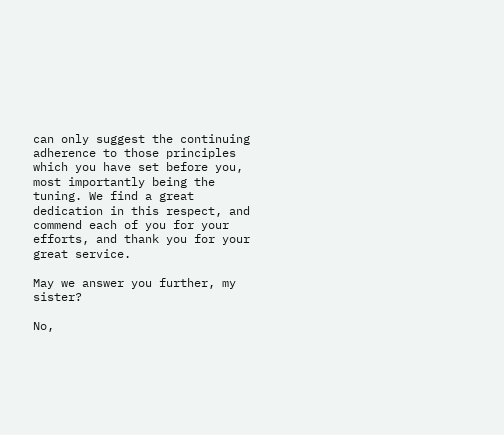can only suggest the continuing adherence to those principles which you have set before you, most importantly being the tuning. We find a great dedication in this respect, and commend each of you for your efforts, and thank you for your great service.

May we answer you further, my sister?

No,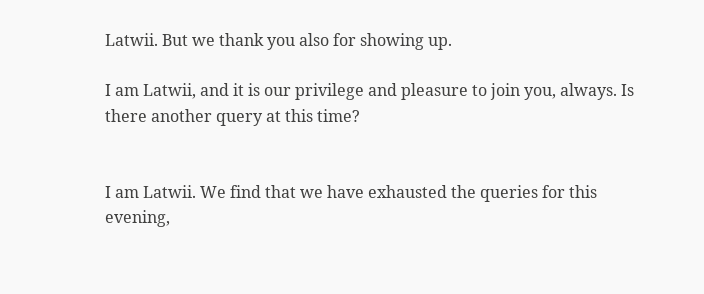Latwii. But we thank you also for showing up.

I am Latwii, and it is our privilege and pleasure to join you, always. Is there another query at this time?


I am Latwii. We find that we have exhausted the queries for this evening,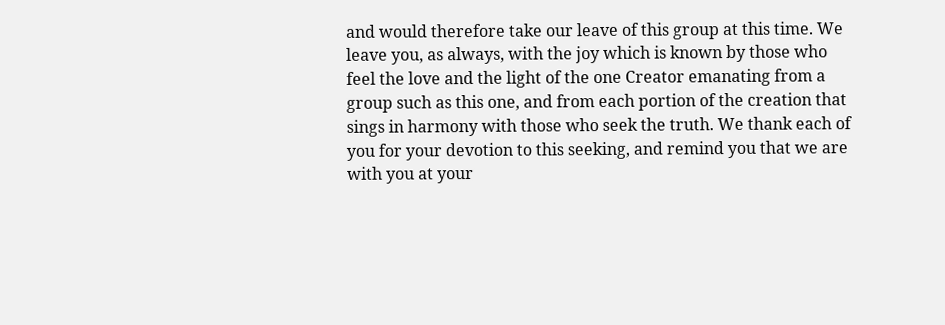and would therefore take our leave of this group at this time. We leave you, as always, with the joy which is known by those who feel the love and the light of the one Creator emanating from a group such as this one, and from each portion of the creation that sings in harmony with those who seek the truth. We thank each of you for your devotion to this seeking, and remind you that we are with you at your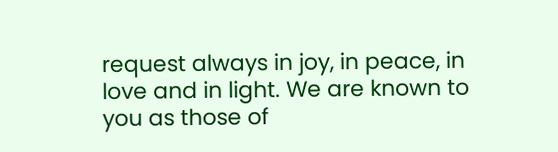request always in joy, in peace, in love and in light. We are known to you as those of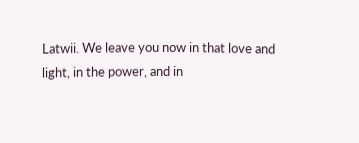Latwii. We leave you now in that love and light, in the power, and in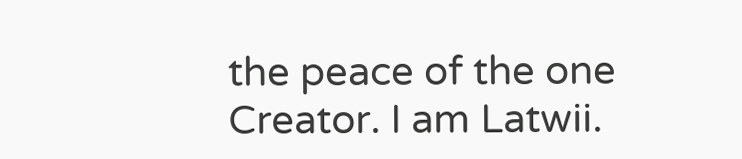the peace of the one Creator. I am Latwii.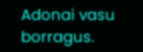Adonai vasu borragus.